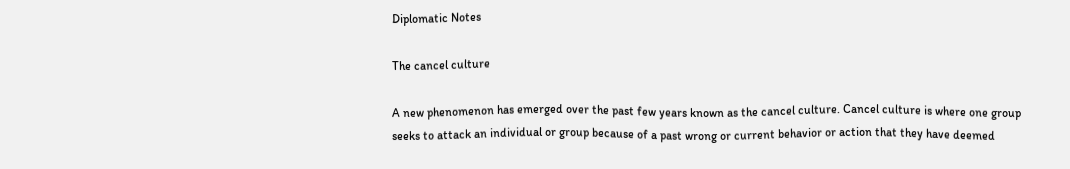Diplomatic Notes

The cancel culture

A new phenomenon has emerged over the past few years known as the cancel culture. Cancel culture is where one group seeks to attack an individual or group because of a past wrong or current behavior or action that they have deemed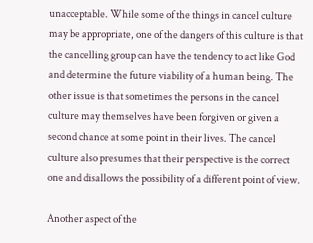unacceptable. While some of the things in cancel culture may be appropriate, one of the dangers of this culture is that the cancelling group can have the tendency to act like God and determine the future viability of a human being. The other issue is that sometimes the persons in the cancel culture may themselves have been forgiven or given a second chance at some point in their lives. The cancel culture also presumes that their perspective is the correct one and disallows the possibility of a different point of view.

Another aspect of the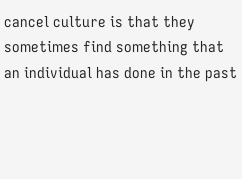cancel culture is that they sometimes find something that an individual has done in the past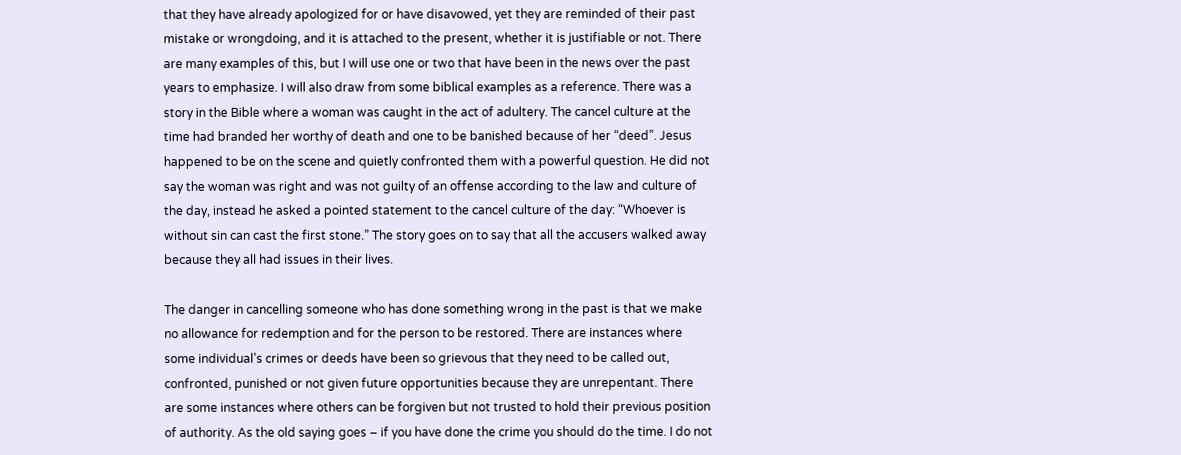that they have already apologized for or have disavowed, yet they are reminded of their past mistake or wrongdoing, and it is attached to the present, whether it is justifiable or not. There are many examples of this, but I will use one or two that have been in the news over the past years to emphasize. I will also draw from some biblical examples as a reference. There was a story in the Bible where a woman was caught in the act of adultery. The cancel culture at the time had branded her worthy of death and one to be banished because of her “deed”. Jesus happened to be on the scene and quietly confronted them with a powerful question. He did not say the woman was right and was not guilty of an offense according to the law and culture of the day, instead he asked a pointed statement to the cancel culture of the day: “Whoever is without sin can cast the first stone.” The story goes on to say that all the accusers walked away because they all had issues in their lives.

The danger in cancelling someone who has done something wrong in the past is that we make no allowance for redemption and for the person to be restored. There are instances where some individual’s crimes or deeds have been so grievous that they need to be called out, confronted, punished or not given future opportunities because they are unrepentant. There are some instances where others can be forgiven but not trusted to hold their previous position of authority. As the old saying goes – if you have done the crime you should do the time. I do not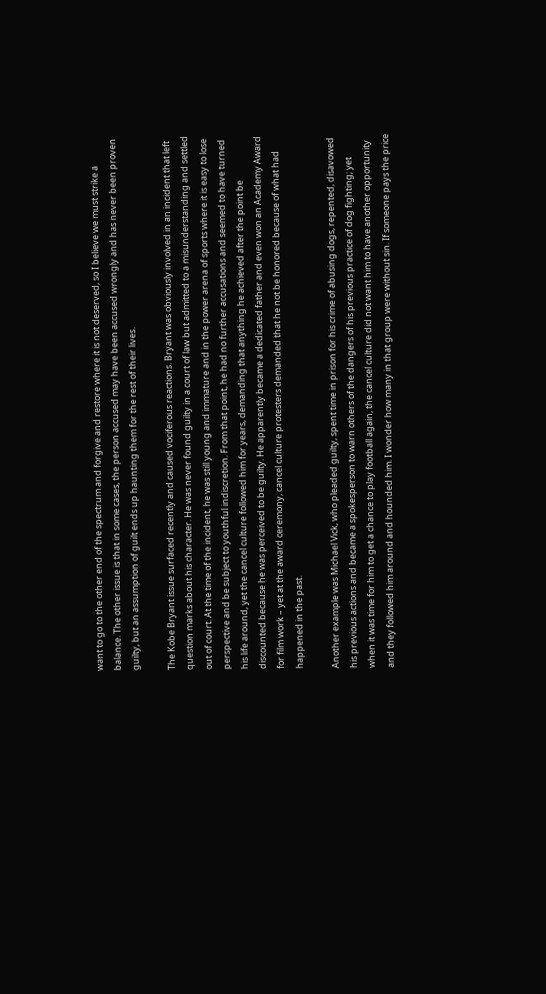want to go to the other end of the spectrum and forgive and restore where it is not deserved, so I believe we must strike a balance. The other issue is that in some cases, the person accused may have been accused wrongly and has never been proven guilty, but an assumption of guilt ends up haunting them for the rest of their lives.

The Kobe Bryant issue surfaced recently and caused vociferous reactions. Bryant was obviously involved in an incident that left question marks about his character. He was never found guilty in a court of law but admitted to a misunderstanding and settled out of court. At the time of the incident, he was still young and immature and in the power arena of sports where it is easy to lose perspective and be subject to youthful indiscretion. From that point, he had no further accusations and seemed to have turned his life around, yet the cancel culture followed him for years, demanding that anything he achieved after the point be discounted because he was perceived to be guilty. He apparently became a dedicated father and even won an Academy Award for film work – yet at the award ceremony, cancel culture protesters demanded that he not be honored because of what had happened in the past.

Another example was Michael Vick, who pleaded guilty, spent time in prison for his crime of abusing dogs, repented, disavowed his previous actions and became a spokesperson to warn others of the dangers of his previous practice of dog fighting; yet when it was time for him to get a chance to play football again, the cancel culture did not want him to have another opportunity and they followed him around and hounded him. I wonder how many in that group were without sin. If someone pays the price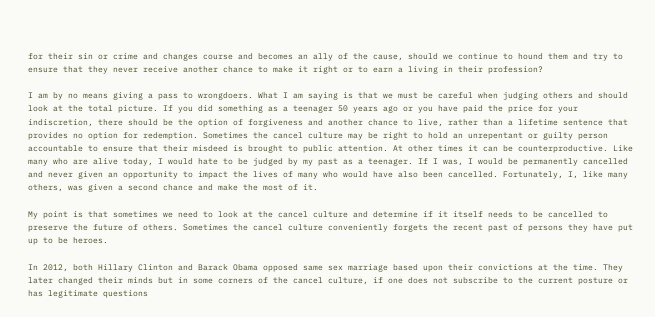for their sin or crime and changes course and becomes an ally of the cause, should we continue to hound them and try to ensure that they never receive another chance to make it right or to earn a living in their profession?

I am by no means giving a pass to wrongdoers. What I am saying is that we must be careful when judging others and should look at the total picture. If you did something as a teenager 50 years ago or you have paid the price for your indiscretion, there should be the option of forgiveness and another chance to live, rather than a lifetime sentence that provides no option for redemption. Sometimes the cancel culture may be right to hold an unrepentant or guilty person accountable to ensure that their misdeed is brought to public attention. At other times it can be counterproductive. Like many who are alive today, I would hate to be judged by my past as a teenager. If I was, I would be permanently cancelled and never given an opportunity to impact the lives of many who would have also been cancelled. Fortunately, I, like many others, was given a second chance and make the most of it.

My point is that sometimes we need to look at the cancel culture and determine if it itself needs to be cancelled to preserve the future of others. Sometimes the cancel culture conveniently forgets the recent past of persons they have put up to be heroes.

In 2012, both Hillary Clinton and Barack Obama opposed same sex marriage based upon their convictions at the time. They later changed their minds but in some corners of the cancel culture, if one does not subscribe to the current posture or has legitimate questions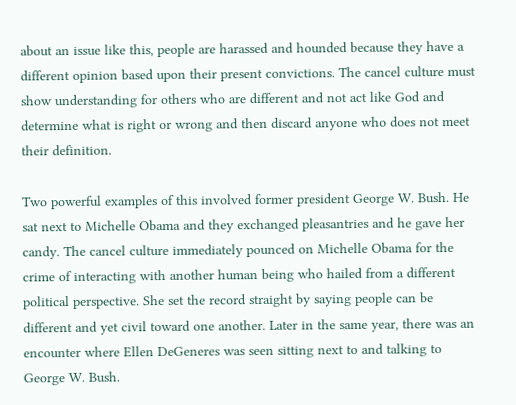about an issue like this, people are harassed and hounded because they have a different opinion based upon their present convictions. The cancel culture must show understanding for others who are different and not act like God and determine what is right or wrong and then discard anyone who does not meet their definition.

Two powerful examples of this involved former president George W. Bush. He sat next to Michelle Obama and they exchanged pleasantries and he gave her candy. The cancel culture immediately pounced on Michelle Obama for the crime of interacting with another human being who hailed from a different political perspective. She set the record straight by saying people can be different and yet civil toward one another. Later in the same year, there was an encounter where Ellen DeGeneres was seen sitting next to and talking to George W. Bush.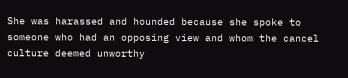She was harassed and hounded because she spoke to someone who had an opposing view and whom the cancel culture deemed unworthy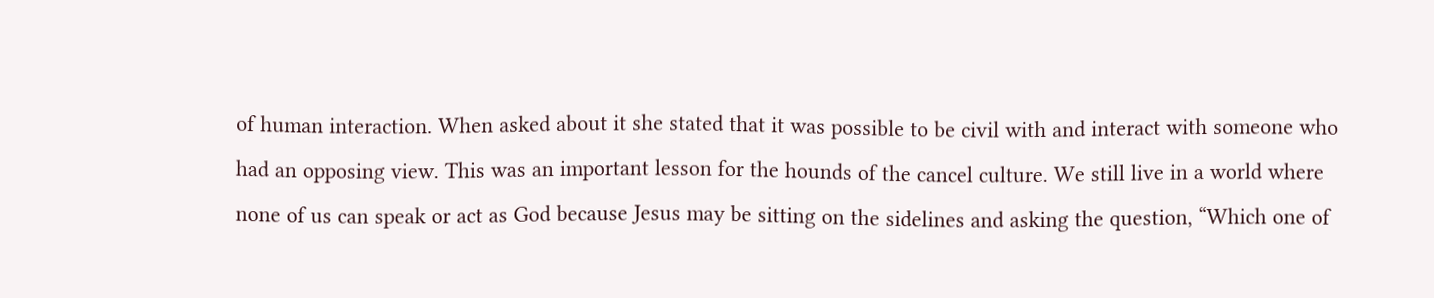of human interaction. When asked about it she stated that it was possible to be civil with and interact with someone who had an opposing view. This was an important lesson for the hounds of the cancel culture. We still live in a world where none of us can speak or act as God because Jesus may be sitting on the sidelines and asking the question, “Which one of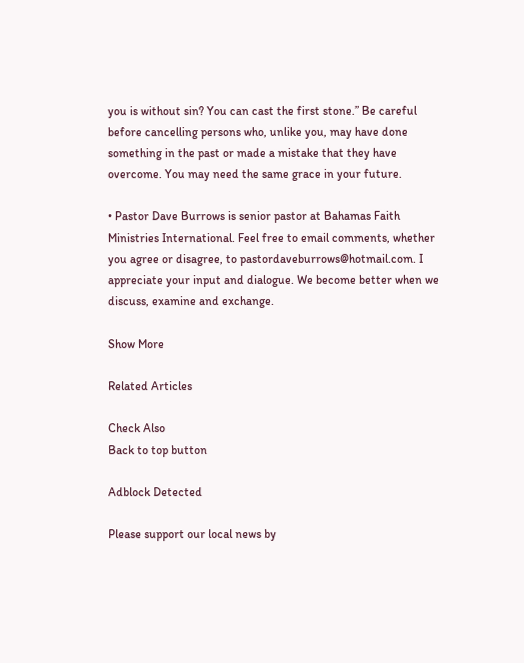you is without sin? You can cast the first stone.” Be careful before cancelling persons who, unlike you, may have done something in the past or made a mistake that they have overcome. You may need the same grace in your future.

• Pastor Dave Burrows is senior pastor at Bahamas Faith Ministries International. Feel free to email comments, whether you agree or disagree, to pastordaveburrows@hotmail.com. I appreciate your input and dialogue. We become better when we discuss, examine and exchange.

Show More

Related Articles

Check Also
Back to top button

Adblock Detected

Please support our local news by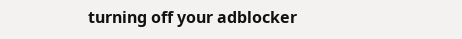turning off your adblocker